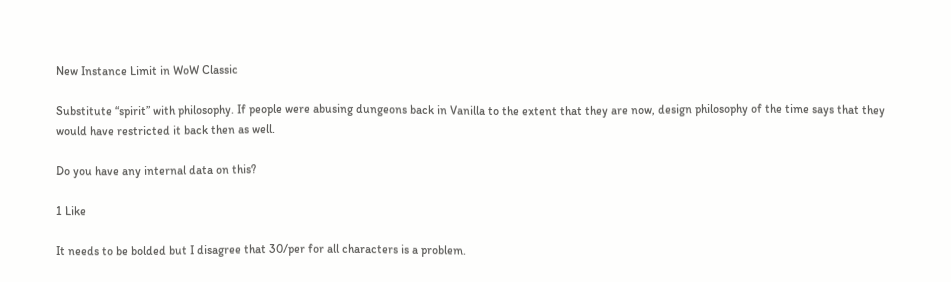New Instance Limit in WoW Classic

Substitute “spirit” with philosophy. If people were abusing dungeons back in Vanilla to the extent that they are now, design philosophy of the time says that they would have restricted it back then as well.

Do you have any internal data on this?

1 Like

It needs to be bolded but I disagree that 30/per for all characters is a problem.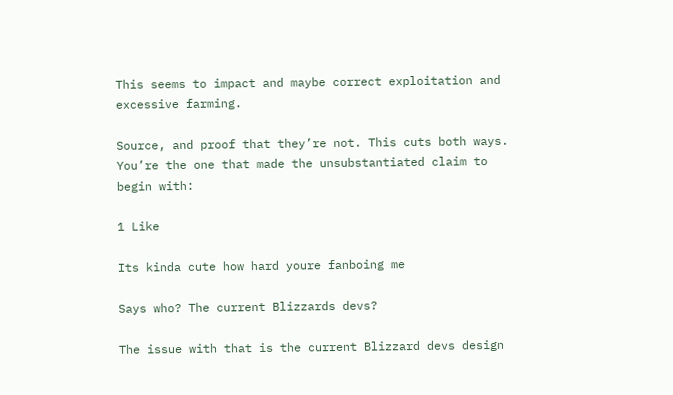This seems to impact and maybe correct exploitation and excessive farming.

Source, and proof that they’re not. This cuts both ways. You’re the one that made the unsubstantiated claim to begin with:

1 Like

Its kinda cute how hard youre fanboing me

Says who? The current Blizzards devs?

The issue with that is the current Blizzard devs design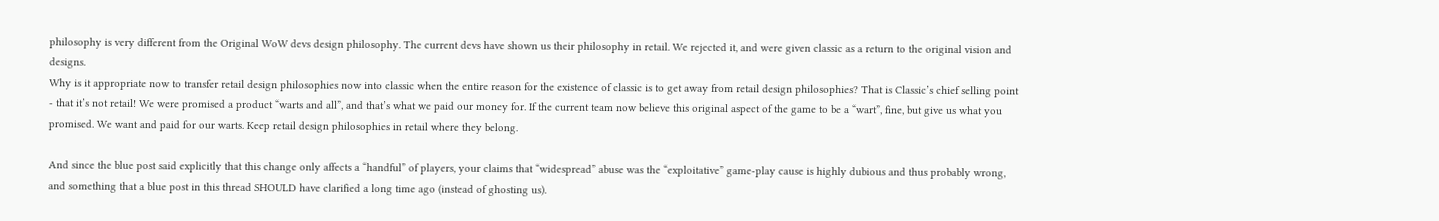philosophy is very different from the Original WoW devs design philosophy. The current devs have shown us their philosophy in retail. We rejected it, and were given classic as a return to the original vision and designs.
Why is it appropriate now to transfer retail design philosophies now into classic when the entire reason for the existence of classic is to get away from retail design philosophies? That is Classic’s chief selling point - that it’s not retail! We were promised a product “warts and all”, and that’s what we paid our money for. If the current team now believe this original aspect of the game to be a “wart”, fine, but give us what you promised. We want and paid for our warts. Keep retail design philosophies in retail where they belong.

And since the blue post said explicitly that this change only affects a “handful” of players, your claims that “widespread” abuse was the “exploitative” game-play cause is highly dubious and thus probably wrong, and something that a blue post in this thread SHOULD have clarified a long time ago (instead of ghosting us).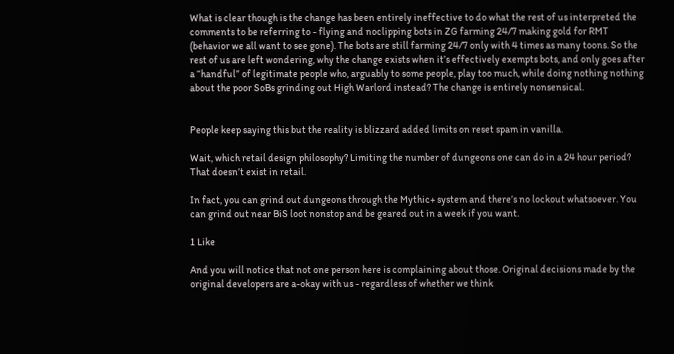What is clear though is the change has been entirely ineffective to do what the rest of us interpreted the comments to be referring to - flying and noclipping bots in ZG farming 24/7 making gold for RMT (behavior we all want to see gone). The bots are still farming 24/7 only with 4 times as many toons. So the rest of us are left wondering, why the change exists when it’s effectively exempts bots, and only goes after a “handful” of legitimate people who, arguably to some people, play too much, while doing nothing nothing about the poor SoBs grinding out High Warlord instead? The change is entirely nonsensical.


People keep saying this but the reality is blizzard added limits on reset spam in vanilla.

Wait, which retail design philosophy? Limiting the number of dungeons one can do in a 24 hour period? That doesn’t exist in retail.

In fact, you can grind out dungeons through the Mythic+ system and there’s no lockout whatsoever. You can grind out near BiS loot nonstop and be geared out in a week if you want.

1 Like

And you will notice that not one person here is complaining about those. Original decisions made by the original developers are a-okay with us - regardless of whether we think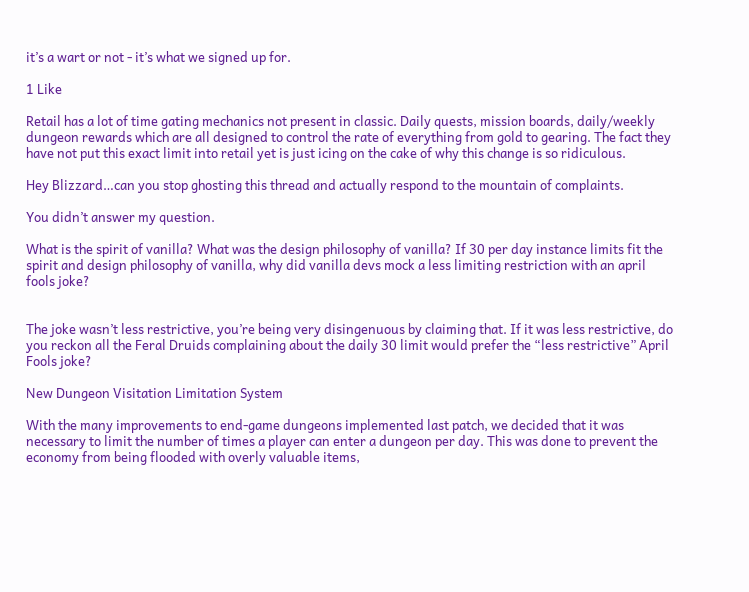it’s a wart or not - it’s what we signed up for.

1 Like

Retail has a lot of time gating mechanics not present in classic. Daily quests, mission boards, daily/weekly dungeon rewards which are all designed to control the rate of everything from gold to gearing. The fact they have not put this exact limit into retail yet is just icing on the cake of why this change is so ridiculous.

Hey Blizzard…can you stop ghosting this thread and actually respond to the mountain of complaints.

You didn’t answer my question.

What is the spirit of vanilla? What was the design philosophy of vanilla? If 30 per day instance limits fit the spirit and design philosophy of vanilla, why did vanilla devs mock a less limiting restriction with an april fools joke?


The joke wasn’t less restrictive, you’re being very disingenuous by claiming that. If it was less restrictive, do you reckon all the Feral Druids complaining about the daily 30 limit would prefer the “less restrictive” April Fools joke?

New Dungeon Visitation Limitation System

With the many improvements to end-game dungeons implemented last patch, we decided that it was necessary to limit the number of times a player can enter a dungeon per day. This was done to prevent the economy from being flooded with overly valuable items,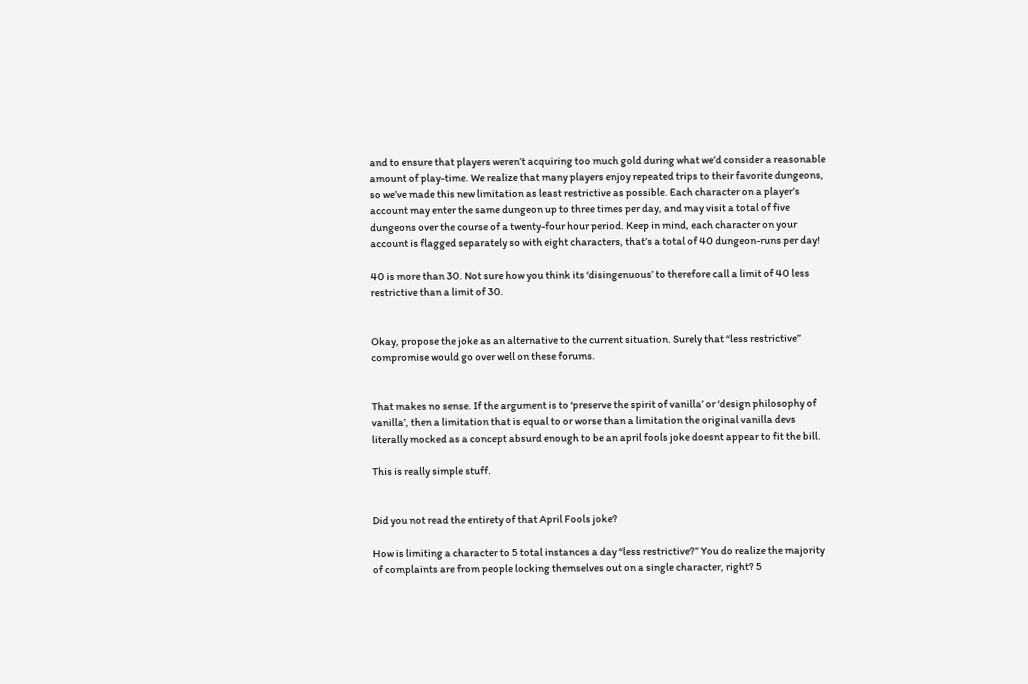and to ensure that players weren’t acquiring too much gold during what we’d consider a reasonable amount of play-time. We realize that many players enjoy repeated trips to their favorite dungeons, so we’ve made this new limitation as least restrictive as possible. Each character on a player’s account may enter the same dungeon up to three times per day, and may visit a total of five dungeons over the course of a twenty-four hour period. Keep in mind, each character on your account is flagged separately so with eight characters, that’s a total of 40 dungeon-runs per day!

40 is more than 30. Not sure how you think its ‘disingenuous’ to therefore call a limit of 40 less restrictive than a limit of 30.


Okay, propose the joke as an alternative to the current situation. Surely that “less restrictive” compromise would go over well on these forums.


That makes no sense. If the argument is to ‘preserve the spirit of vanilla’ or ‘design philosophy of vanilla’, then a limitation that is equal to or worse than a limitation the original vanilla devs literally mocked as a concept absurd enough to be an april fools joke doesnt appear to fit the bill.

This is really simple stuff.


Did you not read the entirety of that April Fools joke?

How is limiting a character to 5 total instances a day “less restrictive?” You do realize the majority of complaints are from people locking themselves out on a single character, right? 5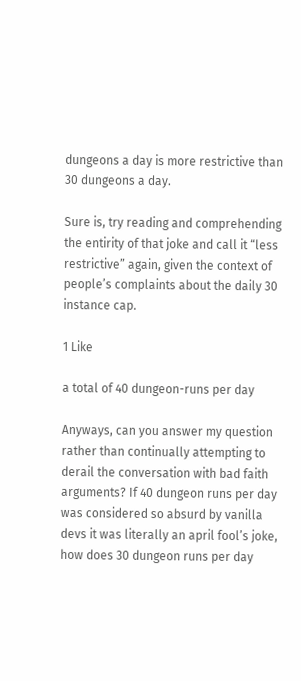dungeons a day is more restrictive than 30 dungeons a day.

Sure is, try reading and comprehending the entirity of that joke and call it “less restrictive” again, given the context of people’s complaints about the daily 30 instance cap.

1 Like

a total of 40 dungeon-runs per day

Anyways, can you answer my question rather than continually attempting to derail the conversation with bad faith arguments? If 40 dungeon runs per day was considered so absurd by vanilla devs it was literally an april fool’s joke, how does 30 dungeon runs per day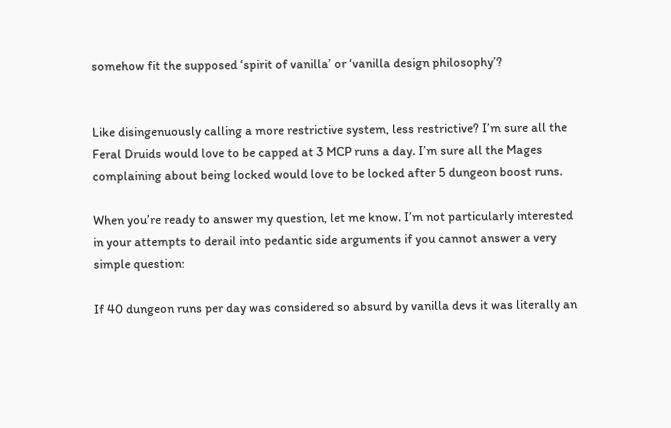somehow fit the supposed ‘spirit of vanilla’ or ‘vanilla design philosophy’?


Like disingenuously calling a more restrictive system, less restrictive? I’m sure all the Feral Druids would love to be capped at 3 MCP runs a day. I’m sure all the Mages complaining about being locked would love to be locked after 5 dungeon boost runs.

When you’re ready to answer my question, let me know. I’m not particularly interested in your attempts to derail into pedantic side arguments if you cannot answer a very simple question:

If 40 dungeon runs per day was considered so absurd by vanilla devs it was literally an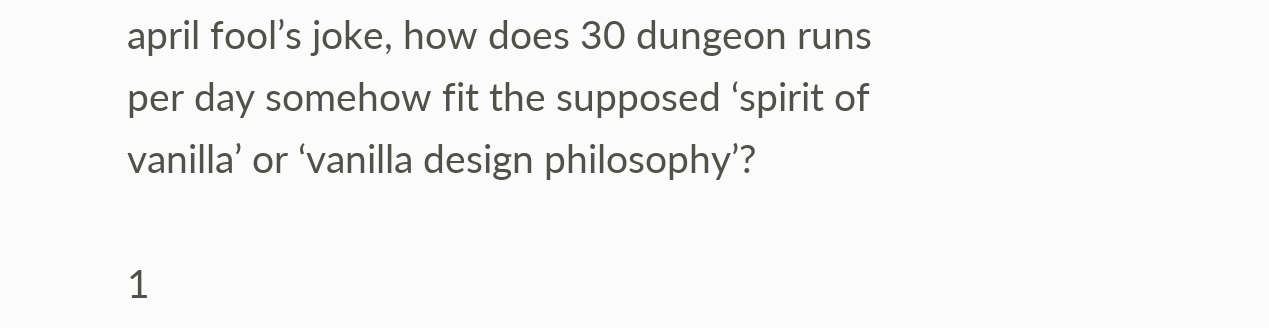april fool’s joke, how does 30 dungeon runs per day somehow fit the supposed ‘spirit of vanilla’ or ‘vanilla design philosophy’?

1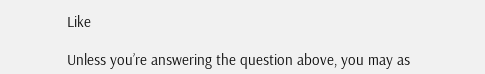Like

Unless you’re answering the question above, you may as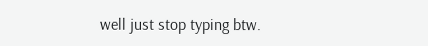well just stop typing btw.